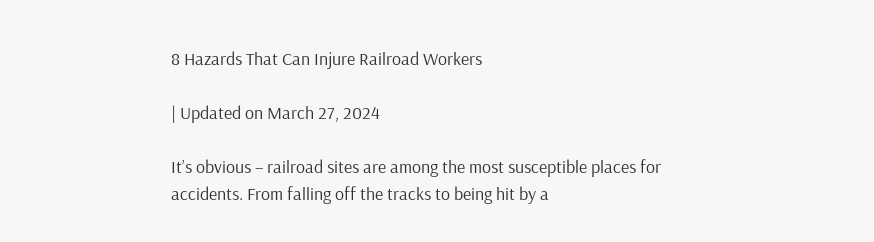8 Hazards That Can Injure Railroad Workers

| Updated on March 27, 2024

It’s obvious – railroad sites are among the most susceptible places for accidents. From falling off the tracks to being hit by a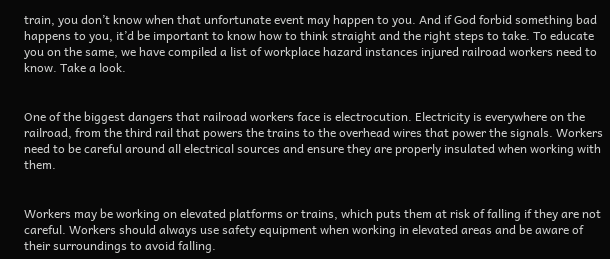train, you don’t know when that unfortunate event may happen to you. And if God forbid something bad happens to you, it’d be important to know how to think straight and the right steps to take. To educate you on the same, we have compiled a list of workplace hazard instances injured railroad workers need to know. Take a look.


One of the biggest dangers that railroad workers face is electrocution. Electricity is everywhere on the railroad, from the third rail that powers the trains to the overhead wires that power the signals. Workers need to be careful around all electrical sources and ensure they are properly insulated when working with them.


Workers may be working on elevated platforms or trains, which puts them at risk of falling if they are not careful. Workers should always use safety equipment when working in elevated areas and be aware of their surroundings to avoid falling.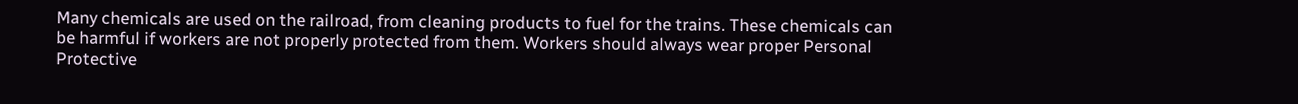Many chemicals are used on the railroad, from cleaning products to fuel for the trains. These chemicals can be harmful if workers are not properly protected from them. Workers should always wear proper Personal Protective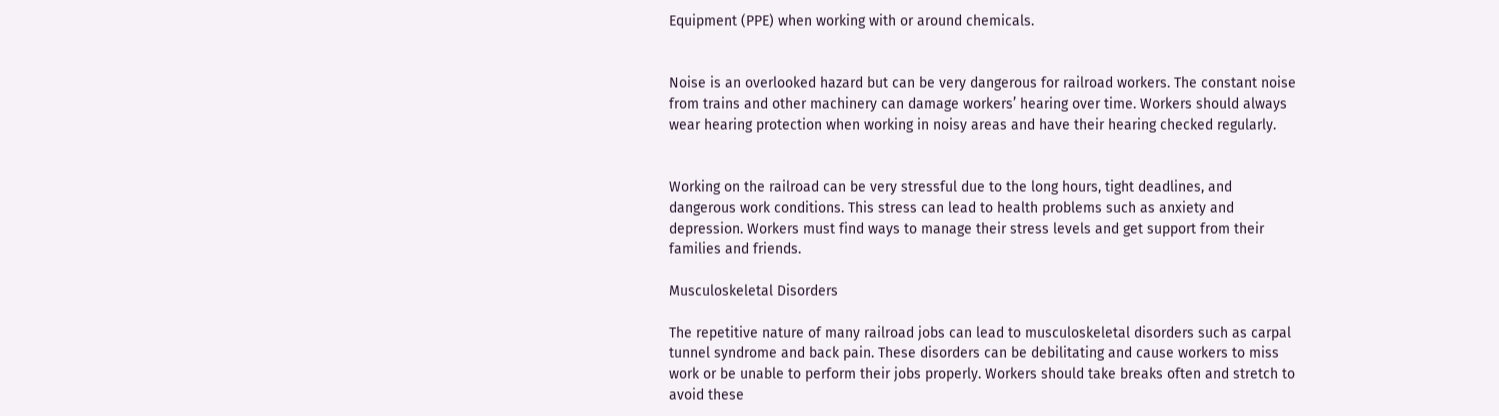Equipment (PPE) when working with or around chemicals.


Noise is an overlooked hazard but can be very dangerous for railroad workers. The constant noise from trains and other machinery can damage workers’ hearing over time. Workers should always wear hearing protection when working in noisy areas and have their hearing checked regularly.


Working on the railroad can be very stressful due to the long hours, tight deadlines, and dangerous work conditions. This stress can lead to health problems such as anxiety and depression. Workers must find ways to manage their stress levels and get support from their families and friends.

Musculoskeletal Disorders

The repetitive nature of many railroad jobs can lead to musculoskeletal disorders such as carpal tunnel syndrome and back pain. These disorders can be debilitating and cause workers to miss work or be unable to perform their jobs properly. Workers should take breaks often and stretch to avoid these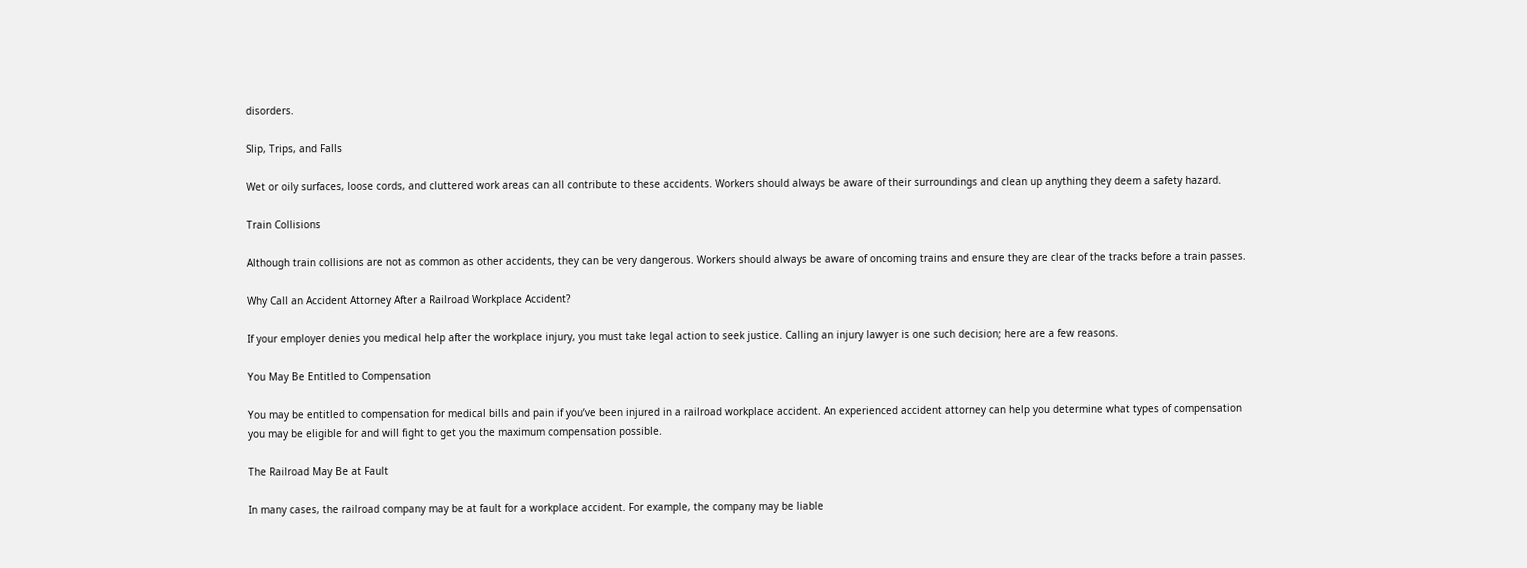disorders.

Slip, Trips, and Falls

Wet or oily surfaces, loose cords, and cluttered work areas can all contribute to these accidents. Workers should always be aware of their surroundings and clean up anything they deem a safety hazard.

Train Collisions

Although train collisions are not as common as other accidents, they can be very dangerous. Workers should always be aware of oncoming trains and ensure they are clear of the tracks before a train passes.

Why Call an Accident Attorney After a Railroad Workplace Accident?

If your employer denies you medical help after the workplace injury, you must take legal action to seek justice. Calling an injury lawyer is one such decision; here are a few reasons.

You May Be Entitled to Compensation

You may be entitled to compensation for medical bills and pain if you’ve been injured in a railroad workplace accident. An experienced accident attorney can help you determine what types of compensation you may be eligible for and will fight to get you the maximum compensation possible.

The Railroad May Be at Fault

In many cases, the railroad company may be at fault for a workplace accident. For example, the company may be liable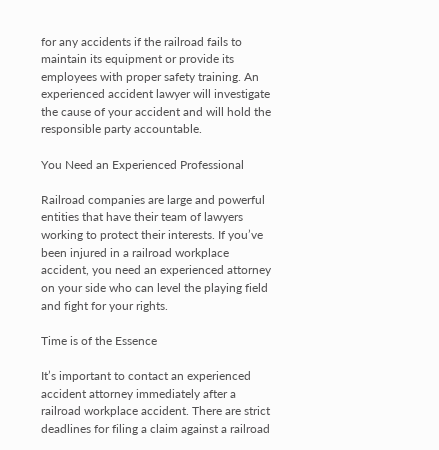for any accidents if the railroad fails to maintain its equipment or provide its employees with proper safety training. An experienced accident lawyer will investigate the cause of your accident and will hold the responsible party accountable.

You Need an Experienced Professional

Railroad companies are large and powerful entities that have their team of lawyers working to protect their interests. If you’ve been injured in a railroad workplace accident, you need an experienced attorney on your side who can level the playing field and fight for your rights.

Time is of the Essence

It’s important to contact an experienced accident attorney immediately after a railroad workplace accident. There are strict deadlines for filing a claim against a railroad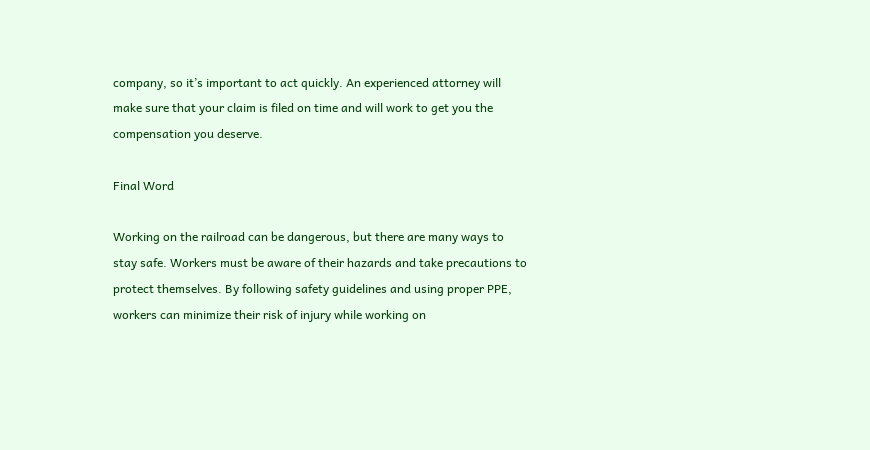company, so it’s important to act quickly. An experienced attorney will make sure that your claim is filed on time and will work to get you the compensation you deserve.

Final Word

Working on the railroad can be dangerous, but there are many ways to stay safe. Workers must be aware of their hazards and take precautions to protect themselves. By following safety guidelines and using proper PPE, workers can minimize their risk of injury while working on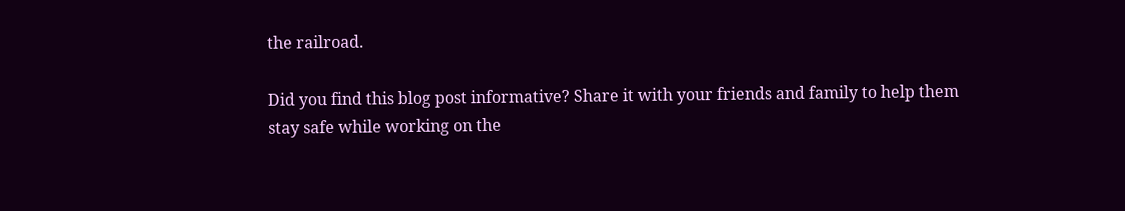the railroad.

Did you find this blog post informative? Share it with your friends and family to help them stay safe while working on the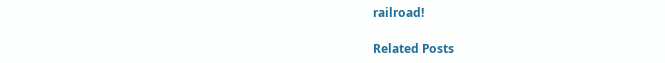railroad!

Related Posts